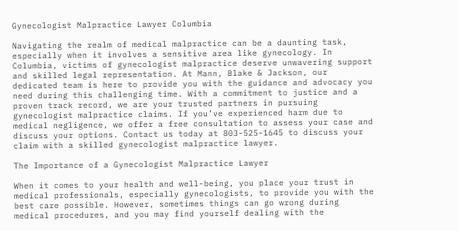Gynecologist Malpractice Lawyer Columbia

Navigating the realm of medical malpractice can be a daunting task, especially when it involves a sensitive area like gynecology. In Columbia, victims of gynecologist malpractice deserve unwavering support and skilled legal representation. At Mann, Blake & Jackson, our dedicated team is here to provide you with the guidance and advocacy you need during this challenging time. With a commitment to justice and a proven track record, we are your trusted partners in pursuing gynecologist malpractice claims. If you’ve experienced harm due to medical negligence, we offer a free consultation to assess your case and discuss your options. Contact us today at 803-525-1645 to discuss your claim with a skilled gynecologist malpractice lawyer.

The Importance of a Gynecologist Malpractice Lawyer

When it comes to your health and well-being, you place your trust in medical professionals, especially gynecologists, to provide you with the best care possible. However, sometimes things can go wrong during medical procedures, and you may find yourself dealing with the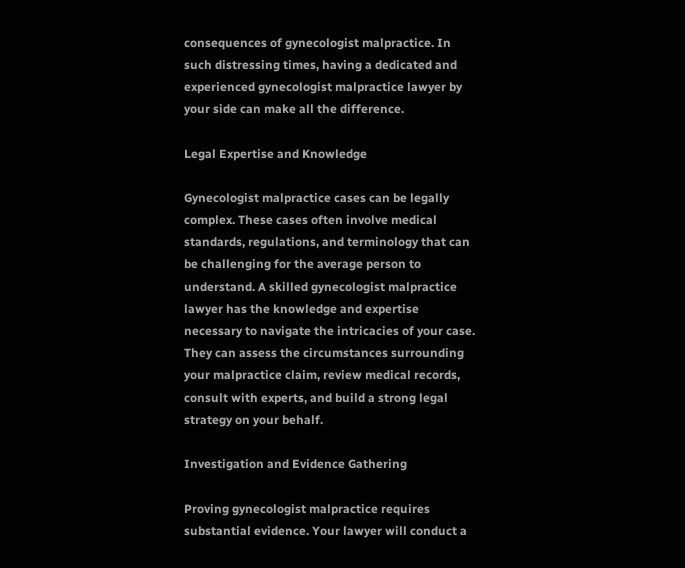consequences of gynecologist malpractice. In such distressing times, having a dedicated and experienced gynecologist malpractice lawyer by your side can make all the difference.

Legal Expertise and Knowledge

Gynecologist malpractice cases can be legally complex. These cases often involve medical standards, regulations, and terminology that can be challenging for the average person to understand. A skilled gynecologist malpractice lawyer has the knowledge and expertise necessary to navigate the intricacies of your case. They can assess the circumstances surrounding your malpractice claim, review medical records, consult with experts, and build a strong legal strategy on your behalf.

Investigation and Evidence Gathering

Proving gynecologist malpractice requires substantial evidence. Your lawyer will conduct a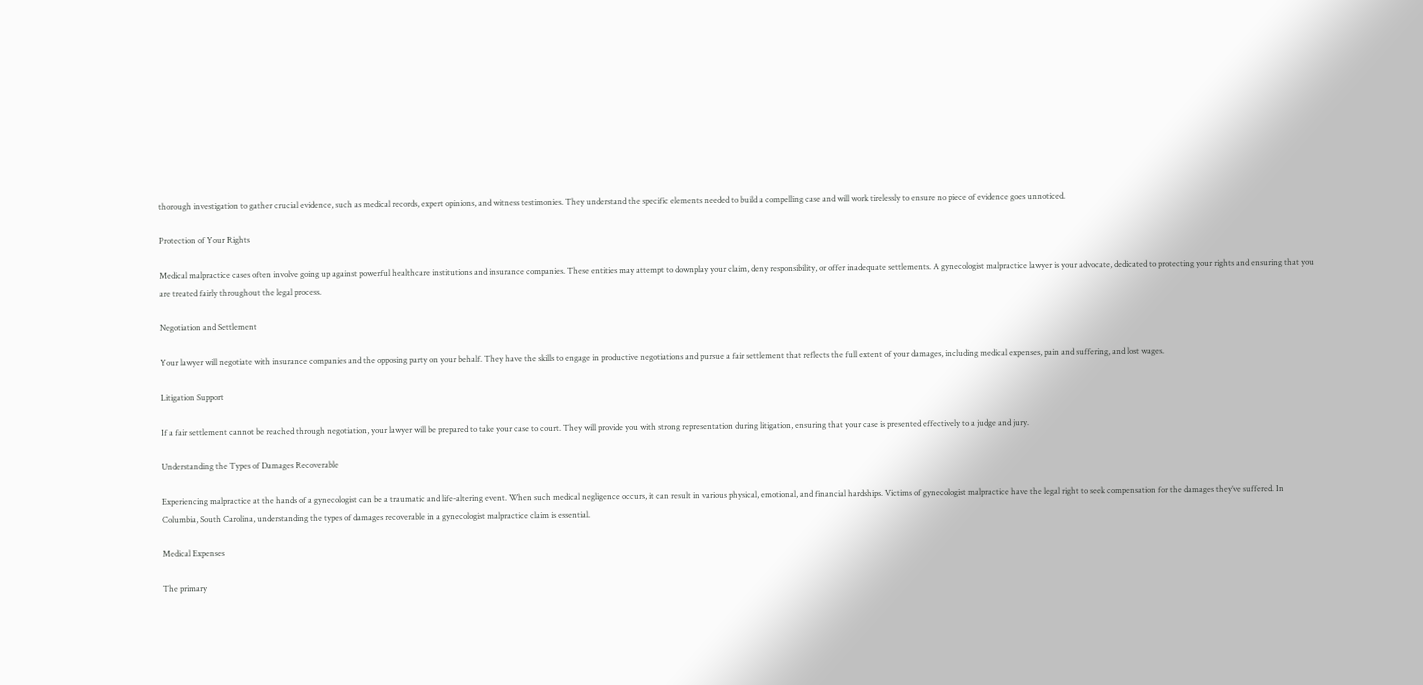thorough investigation to gather crucial evidence, such as medical records, expert opinions, and witness testimonies. They understand the specific elements needed to build a compelling case and will work tirelessly to ensure no piece of evidence goes unnoticed.

Protection of Your Rights

Medical malpractice cases often involve going up against powerful healthcare institutions and insurance companies. These entities may attempt to downplay your claim, deny responsibility, or offer inadequate settlements. A gynecologist malpractice lawyer is your advocate, dedicated to protecting your rights and ensuring that you are treated fairly throughout the legal process.

Negotiation and Settlement

Your lawyer will negotiate with insurance companies and the opposing party on your behalf. They have the skills to engage in productive negotiations and pursue a fair settlement that reflects the full extent of your damages, including medical expenses, pain and suffering, and lost wages.

Litigation Support

If a fair settlement cannot be reached through negotiation, your lawyer will be prepared to take your case to court. They will provide you with strong representation during litigation, ensuring that your case is presented effectively to a judge and jury.

Understanding the Types of Damages Recoverable

Experiencing malpractice at the hands of a gynecologist can be a traumatic and life-altering event. When such medical negligence occurs, it can result in various physical, emotional, and financial hardships. Victims of gynecologist malpractice have the legal right to seek compensation for the damages they’ve suffered. In Columbia, South Carolina, understanding the types of damages recoverable in a gynecologist malpractice claim is essential.

Medical Expenses

The primary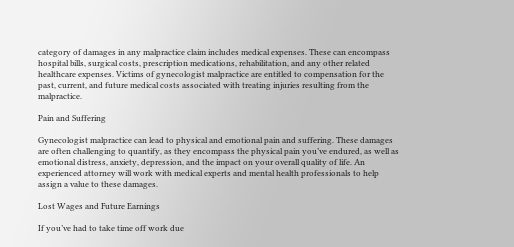category of damages in any malpractice claim includes medical expenses. These can encompass hospital bills, surgical costs, prescription medications, rehabilitation, and any other related healthcare expenses. Victims of gynecologist malpractice are entitled to compensation for the past, current, and future medical costs associated with treating injuries resulting from the malpractice.

Pain and Suffering

Gynecologist malpractice can lead to physical and emotional pain and suffering. These damages are often challenging to quantify, as they encompass the physical pain you’ve endured, as well as emotional distress, anxiety, depression, and the impact on your overall quality of life. An experienced attorney will work with medical experts and mental health professionals to help assign a value to these damages.

Lost Wages and Future Earnings

If you’ve had to take time off work due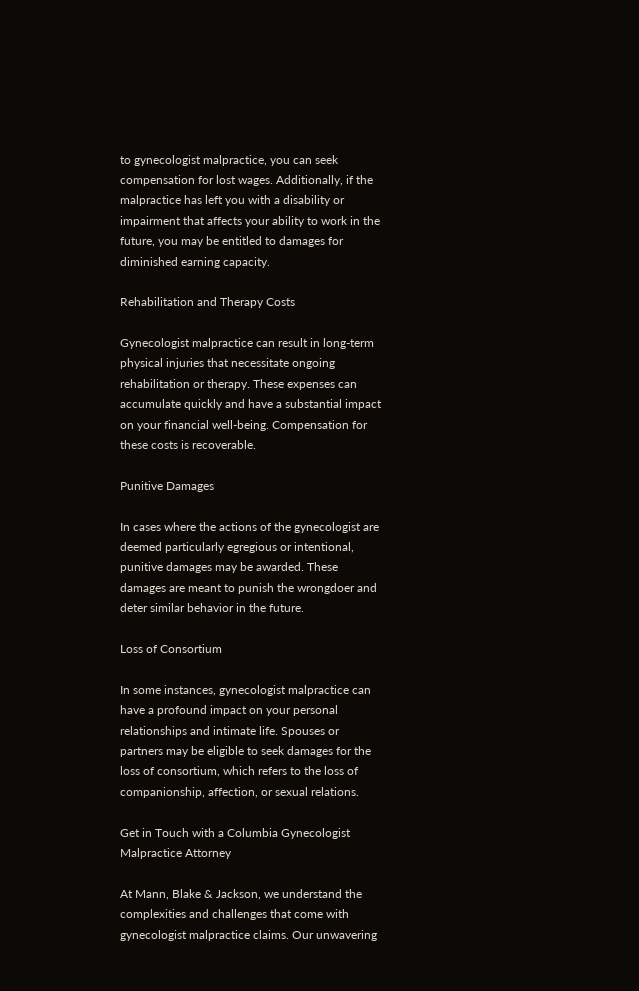to gynecologist malpractice, you can seek compensation for lost wages. Additionally, if the malpractice has left you with a disability or impairment that affects your ability to work in the future, you may be entitled to damages for diminished earning capacity.

Rehabilitation and Therapy Costs

Gynecologist malpractice can result in long-term physical injuries that necessitate ongoing rehabilitation or therapy. These expenses can accumulate quickly and have a substantial impact on your financial well-being. Compensation for these costs is recoverable.

Punitive Damages

In cases where the actions of the gynecologist are deemed particularly egregious or intentional, punitive damages may be awarded. These damages are meant to punish the wrongdoer and deter similar behavior in the future.

Loss of Consortium

In some instances, gynecologist malpractice can have a profound impact on your personal relationships and intimate life. Spouses or partners may be eligible to seek damages for the loss of consortium, which refers to the loss of companionship, affection, or sexual relations.

Get in Touch with a Columbia Gynecologist Malpractice Attorney

At Mann, Blake & Jackson, we understand the complexities and challenges that come with gynecologist malpractice claims. Our unwavering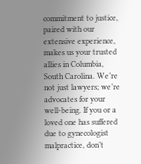commitment to justice, paired with our extensive experience, makes us your trusted allies in Columbia, South Carolina. We’re not just lawyers; we’re advocates for your well-being. If you or a loved one has suffered due to gynecologist malpractice, don’t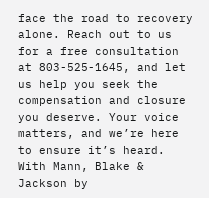face the road to recovery alone. Reach out to us for a free consultation at 803-525-1645, and let us help you seek the compensation and closure you deserve. Your voice matters, and we’re here to ensure it’s heard. With Mann, Blake & Jackson by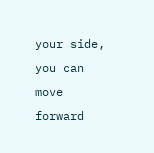your side, you can move forward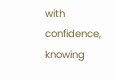with confidence, knowing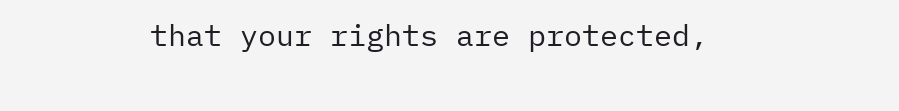that your rights are protected,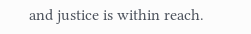and justice is within reach.